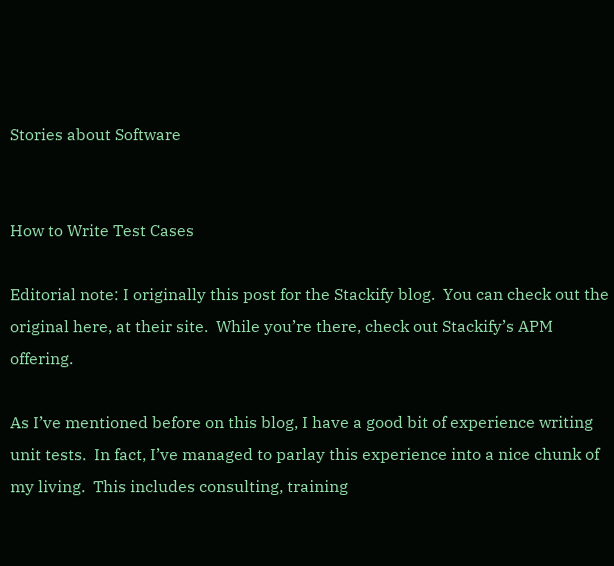Stories about Software


How to Write Test Cases

Editorial note: I originally this post for the Stackify blog.  You can check out the original here, at their site.  While you’re there, check out Stackify’s APM offering.

As I’ve mentioned before on this blog, I have a good bit of experience writing unit tests.  In fact, I’ve managed to parlay this experience into a nice chunk of my living.  This includes consulting, training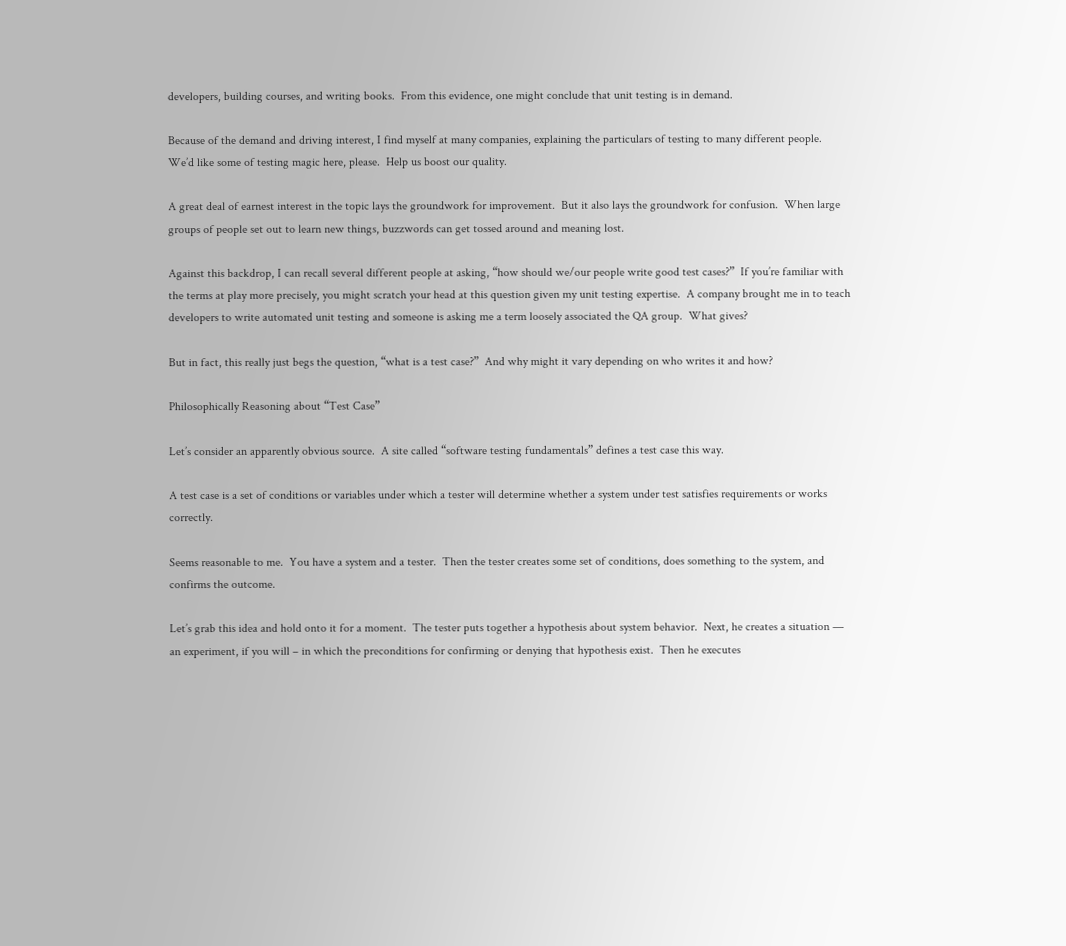developers, building courses, and writing books.  From this evidence, one might conclude that unit testing is in demand.

Because of the demand and driving interest, I find myself at many companies, explaining the particulars of testing to many different people.  We’d like some of testing magic here, please.  Help us boost our quality.

A great deal of earnest interest in the topic lays the groundwork for improvement.  But it also lays the groundwork for confusion.  When large groups of people set out to learn new things, buzzwords can get tossed around and meaning lost.

Against this backdrop, I can recall several different people at asking, “how should we/our people write good test cases?”  If you’re familiar with the terms at play more precisely, you might scratch your head at this question given my unit testing expertise.  A company brought me in to teach developers to write automated unit testing and someone is asking me a term loosely associated the QA group.  What gives?

But in fact, this really just begs the question, “what is a test case?”  And why might it vary depending on who writes it and how?

Philosophically Reasoning about “Test Case”

Let’s consider an apparently obvious source.  A site called “software testing fundamentals” defines a test case this way.

A test case is a set of conditions or variables under which a tester will determine whether a system under test satisfies requirements or works correctly.

Seems reasonable to me.  You have a system and a tester.  Then the tester creates some set of conditions, does something to the system, and confirms the outcome.

Let’s grab this idea and hold onto it for a moment.  The tester puts together a hypothesis about system behavior.  Next, he creates a situation — an experiment, if you will – in which the preconditions for confirming or denying that hypothesis exist.  Then he executes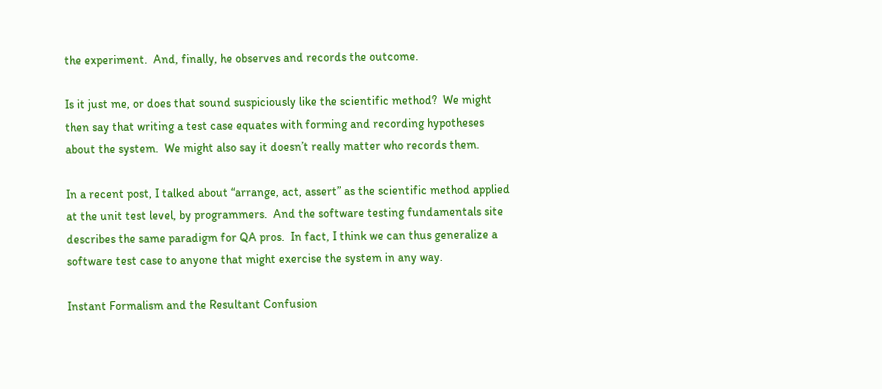the experiment.  And, finally, he observes and records the outcome.

Is it just me, or does that sound suspiciously like the scientific method?  We might then say that writing a test case equates with forming and recording hypotheses about the system.  We might also say it doesn’t really matter who records them.

In a recent post, I talked about “arrange, act, assert” as the scientific method applied at the unit test level, by programmers.  And the software testing fundamentals site describes the same paradigm for QA pros.  In fact, I think we can thus generalize a software test case to anyone that might exercise the system in any way.

Instant Formalism and the Resultant Confusion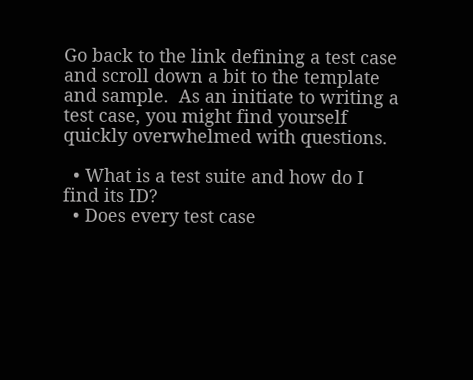Go back to the link defining a test case and scroll down a bit to the template and sample.  As an initiate to writing a test case, you might find yourself quickly overwhelmed with questions.

  • What is a test suite and how do I find its ID?
  • Does every test case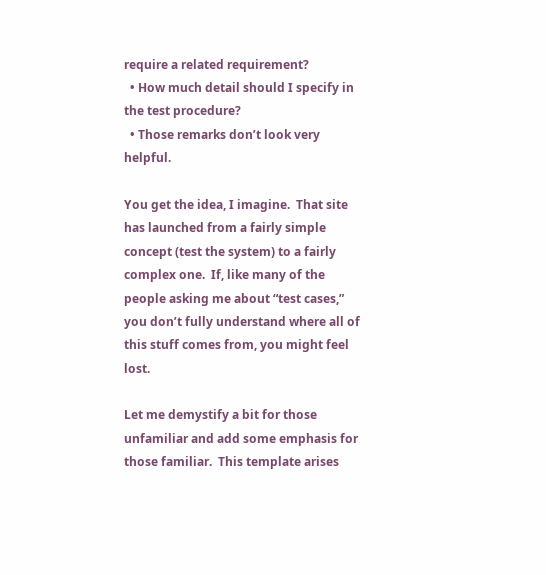require a related requirement?
  • How much detail should I specify in the test procedure?
  • Those remarks don’t look very helpful.

You get the idea, I imagine.  That site has launched from a fairly simple concept (test the system) to a fairly complex one.  If, like many of the people asking me about “test cases,” you don’t fully understand where all of this stuff comes from, you might feel lost.

Let me demystify a bit for those unfamiliar and add some emphasis for those familiar.  This template arises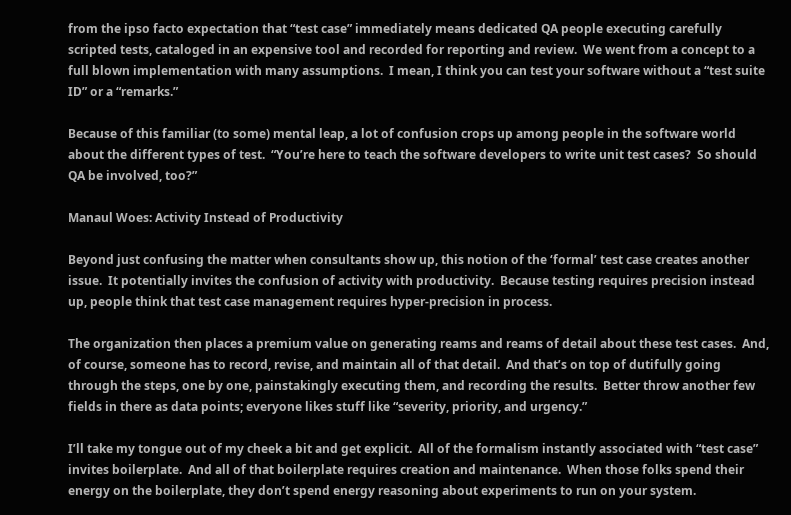from the ipso facto expectation that “test case” immediately means dedicated QA people executing carefully scripted tests, cataloged in an expensive tool and recorded for reporting and review.  We went from a concept to a full blown implementation with many assumptions.  I mean, I think you can test your software without a “test suite ID” or a “remarks.”

Because of this familiar (to some) mental leap, a lot of confusion crops up among people in the software world about the different types of test.  “You’re here to teach the software developers to write unit test cases?  So should QA be involved, too?”

Manaul Woes: Activity Instead of Productivity

Beyond just confusing the matter when consultants show up, this notion of the ‘formal’ test case creates another issue.  It potentially invites the confusion of activity with productivity.  Because testing requires precision instead up, people think that test case management requires hyper-precision in process.

The organization then places a premium value on generating reams and reams of detail about these test cases.  And, of course, someone has to record, revise, and maintain all of that detail.  And that’s on top of dutifully going through the steps, one by one, painstakingly executing them, and recording the results.  Better throw another few fields in there as data points; everyone likes stuff like “severity, priority, and urgency.”

I’ll take my tongue out of my cheek a bit and get explicit.  All of the formalism instantly associated with “test case” invites boilerplate.  And all of that boilerplate requires creation and maintenance.  When those folks spend their energy on the boilerplate, they don’t spend energy reasoning about experiments to run on your system.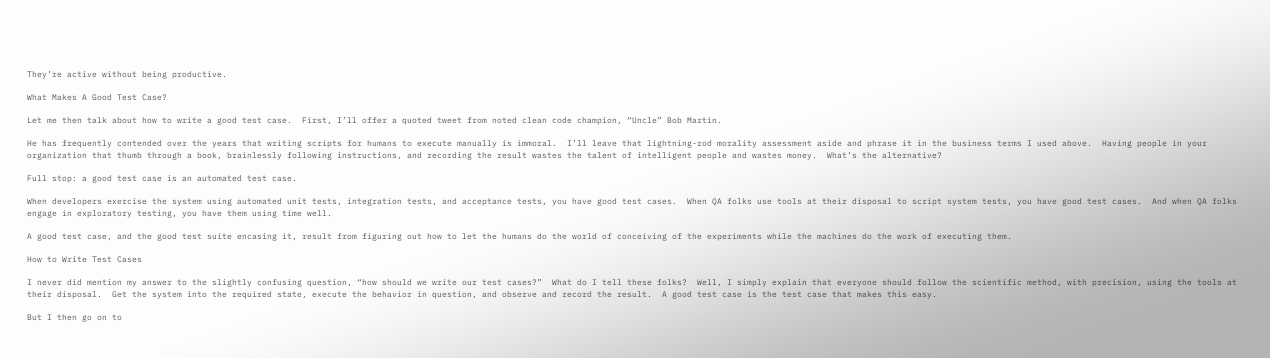They’re active without being productive.

What Makes A Good Test Case?

Let me then talk about how to write a good test case.  First, I’ll offer a quoted tweet from noted clean code champion, “Uncle” Bob Martin.

He has frequently contended over the years that writing scripts for humans to execute manually is immoral.  I’ll leave that lightning-rod morality assessment aside and phrase it in the business terms I used above.  Having people in your organization that thumb through a book, brainlessly following instructions, and recording the result wastes the talent of intelligent people and wastes money.  What’s the alternative?

Full stop: a good test case is an automated test case.

When developers exercise the system using automated unit tests, integration tests, and acceptance tests, you have good test cases.  When QA folks use tools at their disposal to script system tests, you have good test cases.  And when QA folks engage in exploratory testing, you have them using time well.

A good test case, and the good test suite encasing it, result from figuring out how to let the humans do the world of conceiving of the experiments while the machines do the work of executing them.

How to Write Test Cases

I never did mention my answer to the slightly confusing question, “how should we write our test cases?”  What do I tell these folks?  Well, I simply explain that everyone should follow the scientific method, with precision, using the tools at their disposal.  Get the system into the required state, execute the behavior in question, and observe and record the result.  A good test case is the test case that makes this easy.

But I then go on to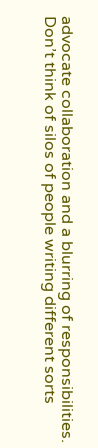advocate collaboration and a blurring of responsibilities.  Don’t think of silos of people writing different sorts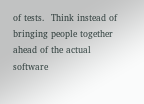of tests.  Think instead of bringing people together ahead of the actual software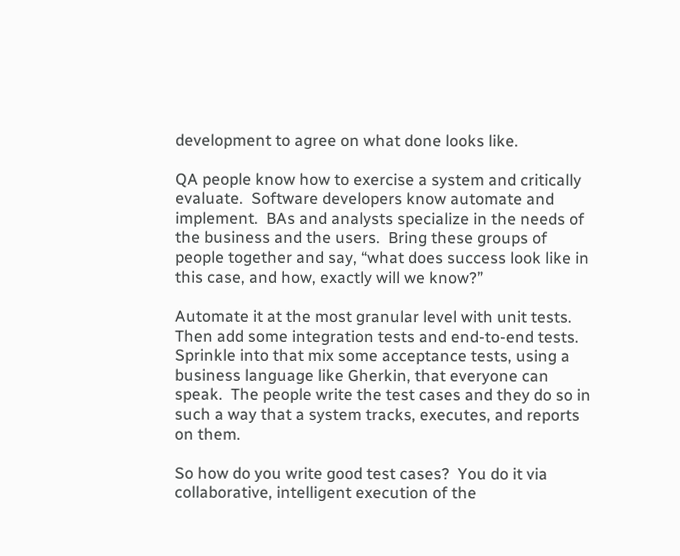development to agree on what done looks like.

QA people know how to exercise a system and critically evaluate.  Software developers know automate and implement.  BAs and analysts specialize in the needs of the business and the users.  Bring these groups of people together and say, “what does success look like in this case, and how, exactly will we know?”

Automate it at the most granular level with unit tests.  Then add some integration tests and end-to-end tests.  Sprinkle into that mix some acceptance tests, using a business language like Gherkin, that everyone can speak.  The people write the test cases and they do so in such a way that a system tracks, executes, and reports on them.

So how do you write good test cases?  You do it via collaborative, intelligent execution of the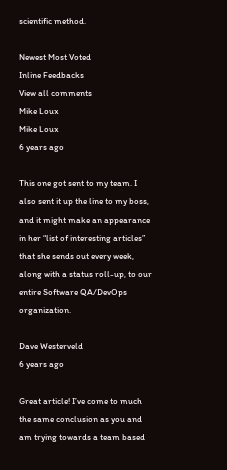scientific method.

Newest Most Voted
Inline Feedbacks
View all comments
Mike Loux
Mike Loux
6 years ago

This one got sent to my team. I also sent it up the line to my boss, and it might make an appearance in her “list of interesting articles” that she sends out every week, along with a status roll-up, to our entire Software QA/DevOps organization.

Dave Westerveld
6 years ago

Great article! I’ve come to much the same conclusion as you and am trying towards a team based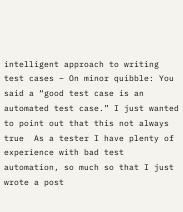intelligent approach to writing test cases – On minor quibble: You said a “good test case is an automated test case.” I just wanted to point out that this not always true  As a tester I have plenty of experience with bad test automation, so much so that I just wrote a post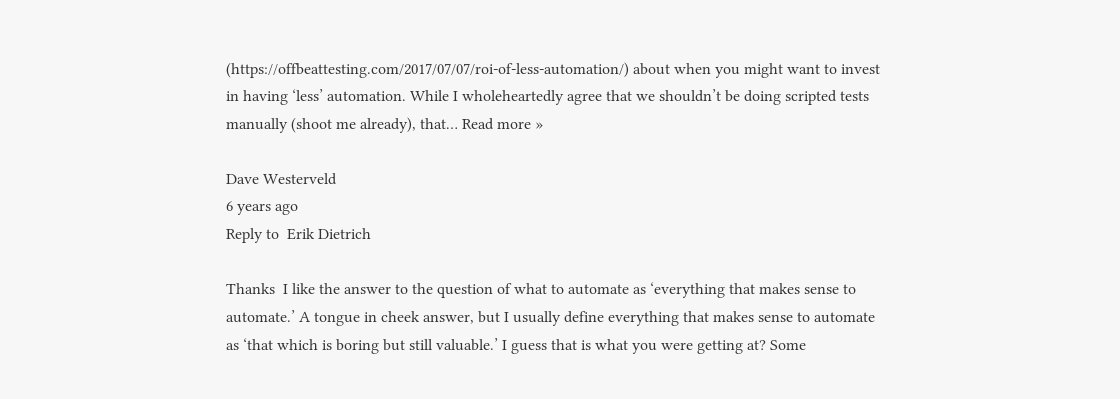(https://offbeattesting.com/2017/07/07/roi-of-less-automation/) about when you might want to invest in having ‘less’ automation. While I wholeheartedly agree that we shouldn’t be doing scripted tests manually (shoot me already), that… Read more »

Dave Westerveld
6 years ago
Reply to  Erik Dietrich

Thanks  I like the answer to the question of what to automate as ‘everything that makes sense to automate.’ A tongue in cheek answer, but I usually define everything that makes sense to automate as ‘that which is boring but still valuable.’ I guess that is what you were getting at? Some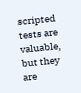scripted tests are valuable, but they are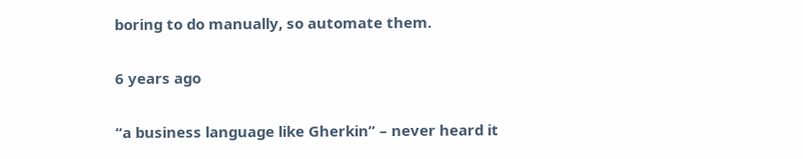boring to do manually, so automate them.

6 years ago

“a business language like Gherkin” – never heard it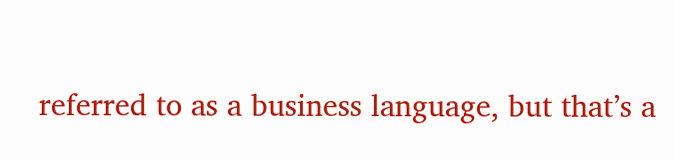referred to as a business language, but that’s a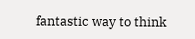fantastic way to think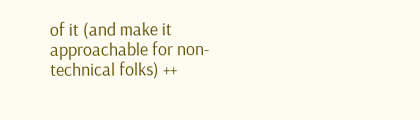of it (and make it approachable for non-technical folks) ++